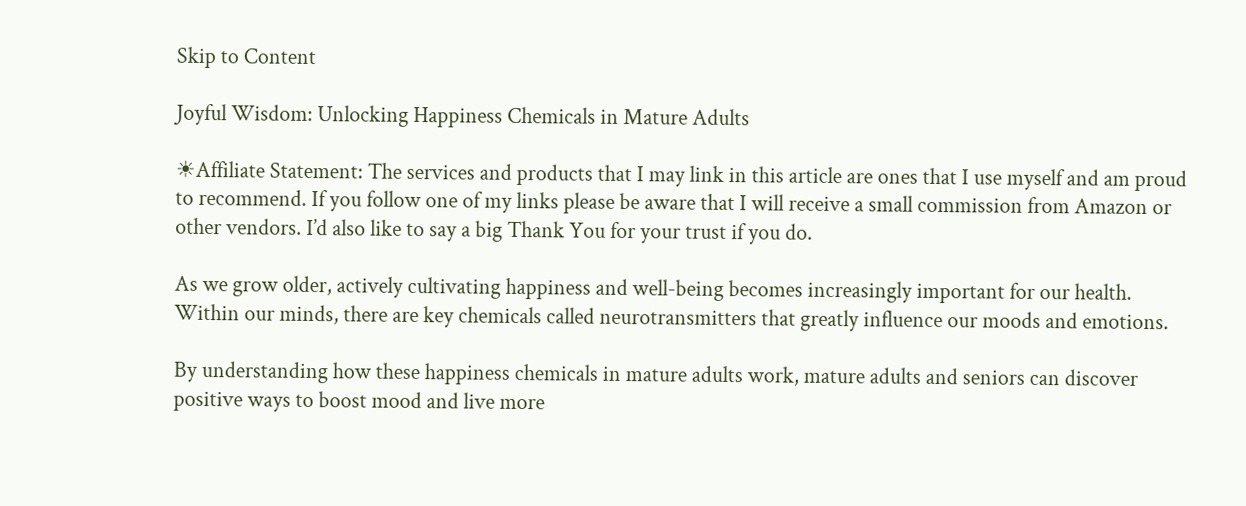Skip to Content

Joyful Wisdom: Unlocking Happiness Chemicals in Mature Adults

☀Affiliate Statement: The services and products that I may link in this article are ones that I use myself and am proud to recommend. If you follow one of my links please be aware that I will receive a small commission from Amazon or other vendors. I’d also like to say a big Thank You for your trust if you do.

As we grow older, actively cultivating happiness and well-being becomes increasingly important for our health. Within our minds, there are key chemicals called neurotransmitters that greatly influence our moods and emotions.

By understanding how these happiness chemicals in mature adults work, mature adults and seniors can discover positive ways to boost mood and live more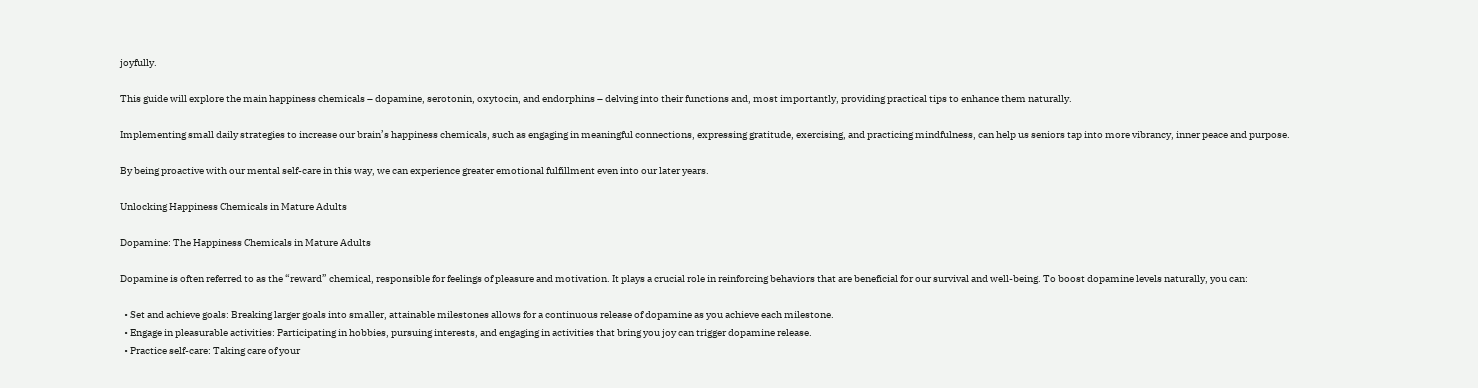joyfully.

This guide will explore the main happiness chemicals – dopamine, serotonin, oxytocin, and endorphins – delving into their functions and, most importantly, providing practical tips to enhance them naturally.

Implementing small daily strategies to increase our brain’s happiness chemicals, such as engaging in meaningful connections, expressing gratitude, exercising, and practicing mindfulness, can help us seniors tap into more vibrancy, inner peace and purpose.

By being proactive with our mental self-care in this way, we can experience greater emotional fulfillment even into our later years.

Unlocking Happiness Chemicals in Mature Adults

Dopamine: The Happiness Chemicals in Mature Adults

Dopamine is often referred to as the “reward” chemical, responsible for feelings of pleasure and motivation. It plays a crucial role in reinforcing behaviors that are beneficial for our survival and well-being. To boost dopamine levels naturally, you can:

  • Set and achieve goals: Breaking larger goals into smaller, attainable milestones allows for a continuous release of dopamine as you achieve each milestone.
  • Engage in pleasurable activities: Participating in hobbies, pursuing interests, and engaging in activities that bring you joy can trigger dopamine release.
  • Practice self-care: Taking care of your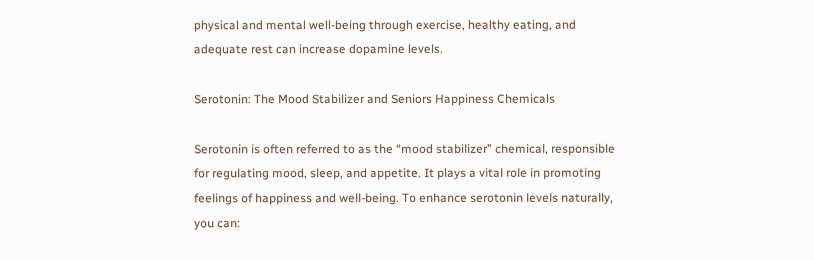physical and mental well-being through exercise, healthy eating, and adequate rest can increase dopamine levels.

Serotonin: The Mood Stabilizer and Seniors Happiness Chemicals

Serotonin is often referred to as the “mood stabilizer” chemical, responsible for regulating mood, sleep, and appetite. It plays a vital role in promoting feelings of happiness and well-being. To enhance serotonin levels naturally, you can: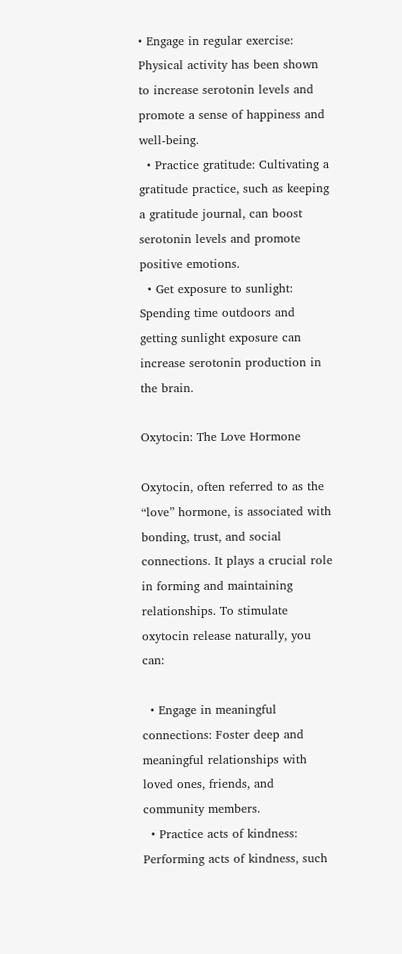• Engage in regular exercise: Physical activity has been shown to increase serotonin levels and promote a sense of happiness and well-being.
  • Practice gratitude: Cultivating a gratitude practice, such as keeping a gratitude journal, can boost serotonin levels and promote positive emotions.
  • Get exposure to sunlight: Spending time outdoors and getting sunlight exposure can increase serotonin production in the brain.

Oxytocin: The Love Hormone

Oxytocin, often referred to as the “love” hormone, is associated with bonding, trust, and social connections. It plays a crucial role in forming and maintaining relationships. To stimulate oxytocin release naturally, you can:

  • Engage in meaningful connections: Foster deep and meaningful relationships with loved ones, friends, and community members.
  • Practice acts of kindness: Performing acts of kindness, such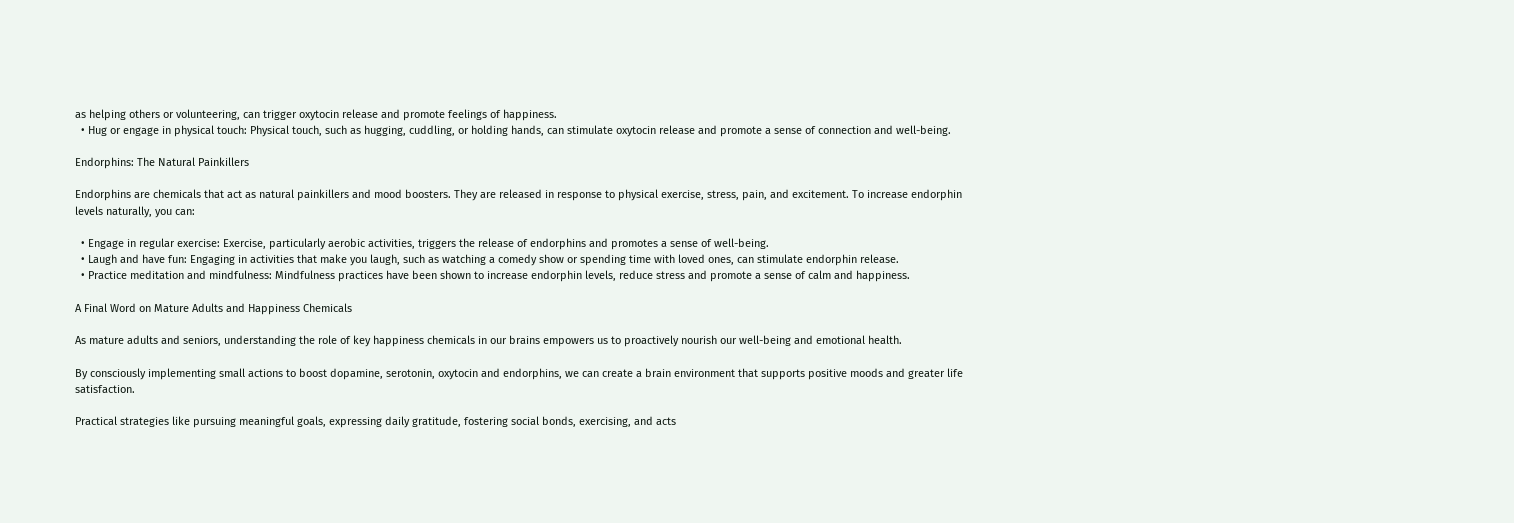as helping others or volunteering, can trigger oxytocin release and promote feelings of happiness.
  • Hug or engage in physical touch: Physical touch, such as hugging, cuddling, or holding hands, can stimulate oxytocin release and promote a sense of connection and well-being.

Endorphins: The Natural Painkillers

Endorphins are chemicals that act as natural painkillers and mood boosters. They are released in response to physical exercise, stress, pain, and excitement. To increase endorphin levels naturally, you can:

  • Engage in regular exercise: Exercise, particularly aerobic activities, triggers the release of endorphins and promotes a sense of well-being.
  • Laugh and have fun: Engaging in activities that make you laugh, such as watching a comedy show or spending time with loved ones, can stimulate endorphin release.
  • Practice meditation and mindfulness: Mindfulness practices have been shown to increase endorphin levels, reduce stress and promote a sense of calm and happiness.

A Final Word on Mature Adults and Happiness Chemicals

As mature adults and seniors, understanding the role of key happiness chemicals in our brains empowers us to proactively nourish our well-being and emotional health.

By consciously implementing small actions to boost dopamine, serotonin, oxytocin and endorphins, we can create a brain environment that supports positive moods and greater life satisfaction.

Practical strategies like pursuing meaningful goals, expressing daily gratitude, fostering social bonds, exercising, and acts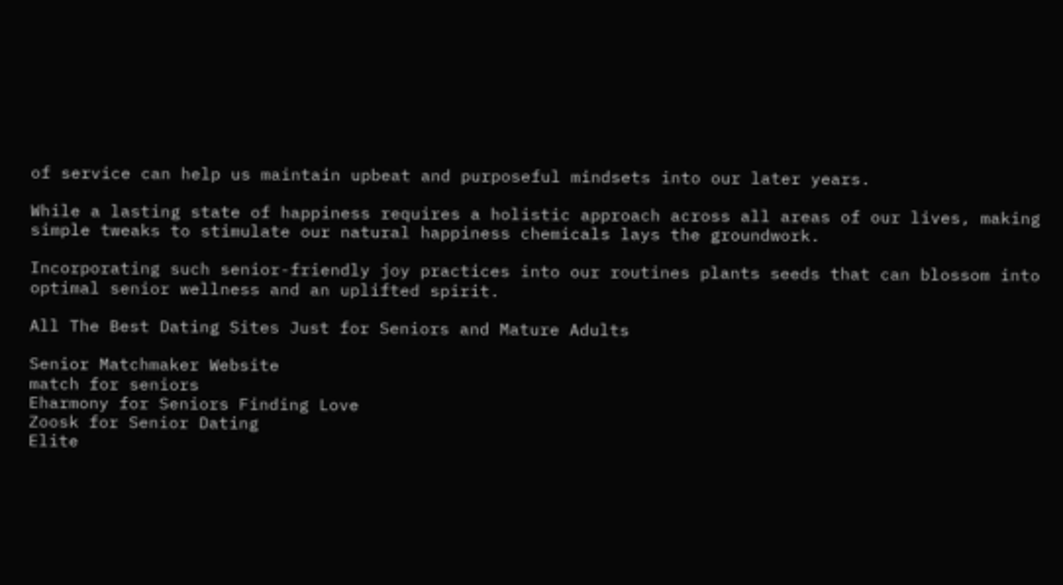of service can help us maintain upbeat and purposeful mindsets into our later years.

While a lasting state of happiness requires a holistic approach across all areas of our lives, making simple tweaks to stimulate our natural happiness chemicals lays the groundwork.

Incorporating such senior-friendly joy practices into our routines plants seeds that can blossom into optimal senior wellness and an uplifted spirit.

All The Best Dating Sites Just for Seniors and Mature Adults

Senior Matchmaker Website
match for seniors
Eharmony for Seniors Finding Love
Zoosk for Senior Dating
Elite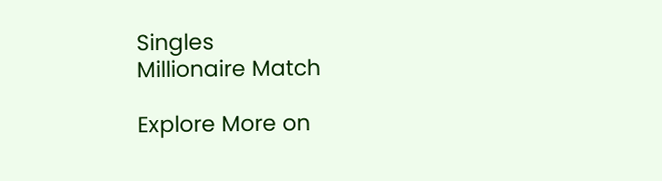Singles
Millionaire Match

Explore More on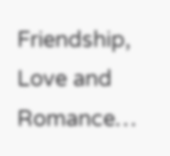Friendship, Love and Romance…